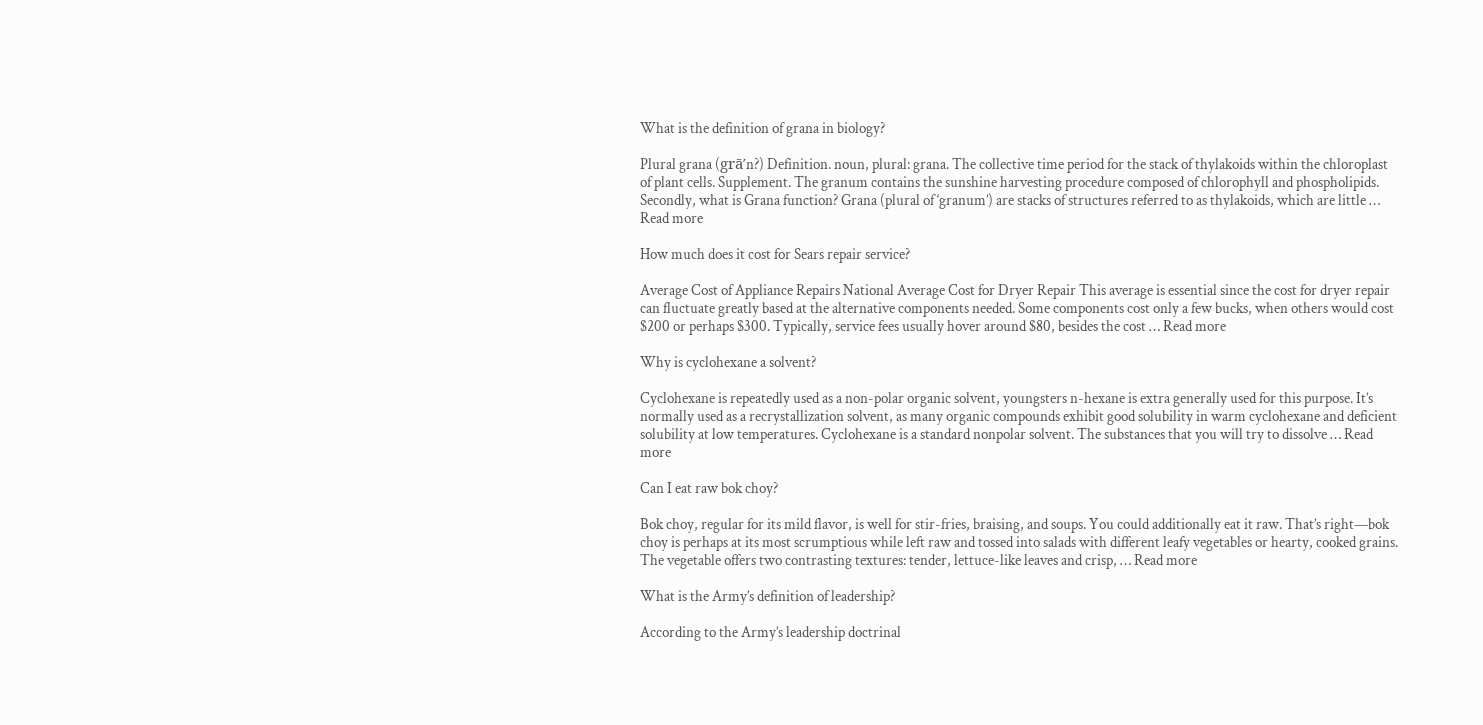What is the definition of grana in biology?

Plural grana (grā′n?) Definition. noun, plural: grana. The collective time period for the stack of thylakoids within the chloroplast of plant cells. Supplement. The granum contains the sunshine harvesting procedure composed of chlorophyll and phospholipids. Secondly, what is Grana function? Grana (plural of ‘granum’) are stacks of structures referred to as thylakoids, which are little … Read more

How much does it cost for Sears repair service?

Average Cost of Appliance Repairs National Average Cost for Dryer Repair This average is essential since the cost for dryer repair can fluctuate greatly based at the alternative components needed. Some components cost only a few bucks, when others would cost $200 or perhaps $300. Typically, service fees usually hover around $80, besides the cost … Read more

Why is cyclohexane a solvent?

Cyclohexane is repeatedly used as a non-polar organic solvent, youngsters n-hexane is extra generally used for this purpose. It’s normally used as a recrystallization solvent, as many organic compounds exhibit good solubility in warm cyclohexane and deficient solubility at low temperatures. Cyclohexane is a standard nonpolar solvent. The substances that you will try to dissolve … Read more

Can I eat raw bok choy?

Bok choy, regular for its mild flavor, is well for stir-fries, braising, and soups. You could additionally eat it raw. That’s right—bok choy is perhaps at its most scrumptious while left raw and tossed into salads with different leafy vegetables or hearty, cooked grains. The vegetable offers two contrasting textures: tender, lettuce-like leaves and crisp, … Read more

What is the Army’s definition of leadership?

According to the Army’s leadership doctrinal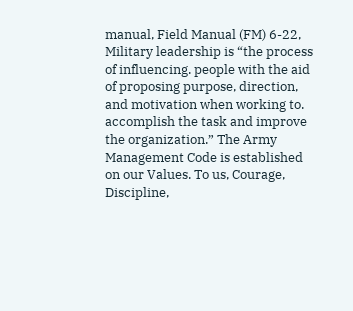manual, Field Manual (FM) 6-22, Military leadership is “the process of influencing. people with the aid of proposing purpose, direction, and motivation when working to. accomplish the task and improve the organization.” The Army Management Code is established on our Values. To us, Courage, Discipline,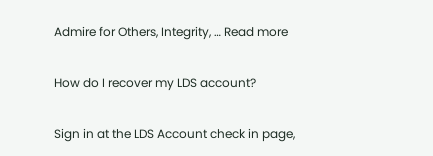Admire for Others, Integrity, … Read more

How do I recover my LDS account?

Sign in at the LDS Account check in page,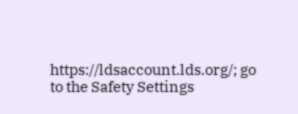https://ldsaccount.lds.org/; go to the Safety Settings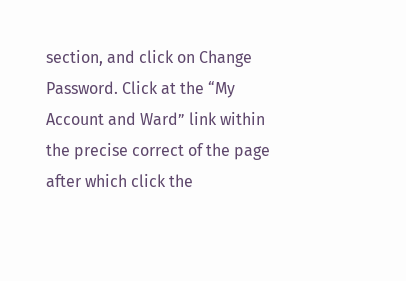section, and click on Change Password. Click at the “My Account and Ward” link within the precise correct of the page after which click the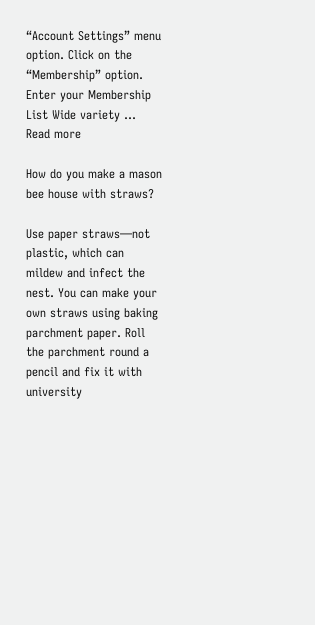“Account Settings” menu option. Click on the “Membership” option. Enter your Membership List Wide variety … Read more

How do you make a mason bee house with straws?

Use paper straws—not plastic, which can mildew and infect the nest. You can make your own straws using baking parchment paper. Roll the parchment round a pencil and fix it with university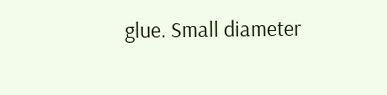glue. Small diameter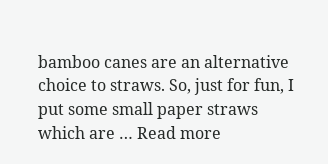bamboo canes are an alternative choice to straws. So, just for fun, I put some small paper straws which are … Read more